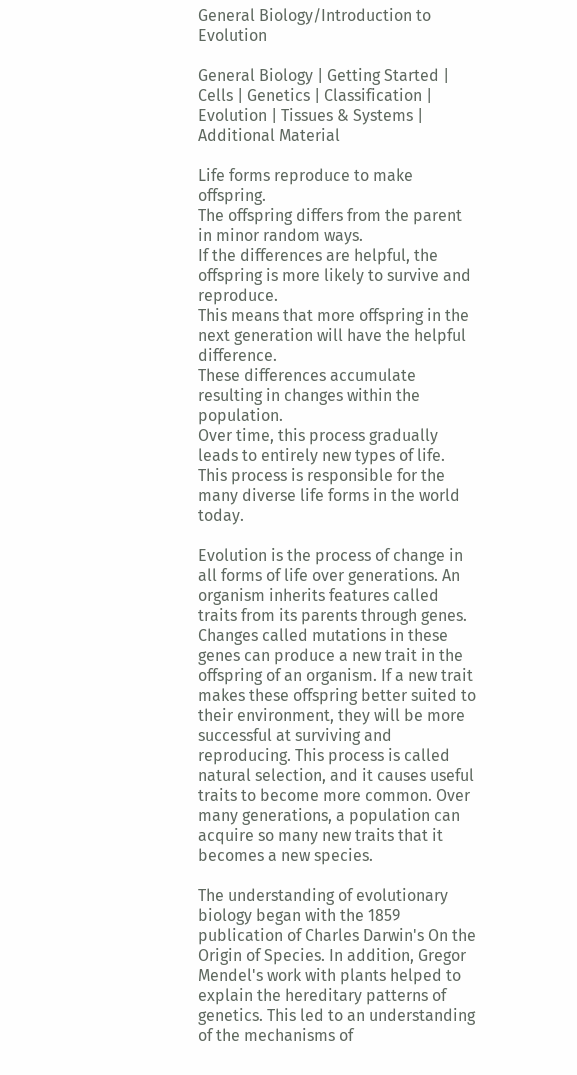General Biology/Introduction to Evolution

General Biology | Getting Started | Cells | Genetics | Classification | Evolution | Tissues & Systems | Additional Material

Life forms reproduce to make offspring.
The offspring differs from the parent in minor random ways.
If the differences are helpful, the offspring is more likely to survive and reproduce.
This means that more offspring in the next generation will have the helpful difference.
These differences accumulate resulting in changes within the population.
Over time, this process gradually leads to entirely new types of life.
This process is responsible for the many diverse life forms in the world today.

Evolution is the process of change in all forms of life over generations. An organism inherits features called traits from its parents through genes. Changes called mutations in these genes can produce a new trait in the offspring of an organism. If a new trait makes these offspring better suited to their environment, they will be more successful at surviving and reproducing. This process is called natural selection, and it causes useful traits to become more common. Over many generations, a population can acquire so many new traits that it becomes a new species.

The understanding of evolutionary biology began with the 1859 publication of Charles Darwin's On the Origin of Species. In addition, Gregor Mendel's work with plants helped to explain the hereditary patterns of genetics. This led to an understanding of the mechanisms of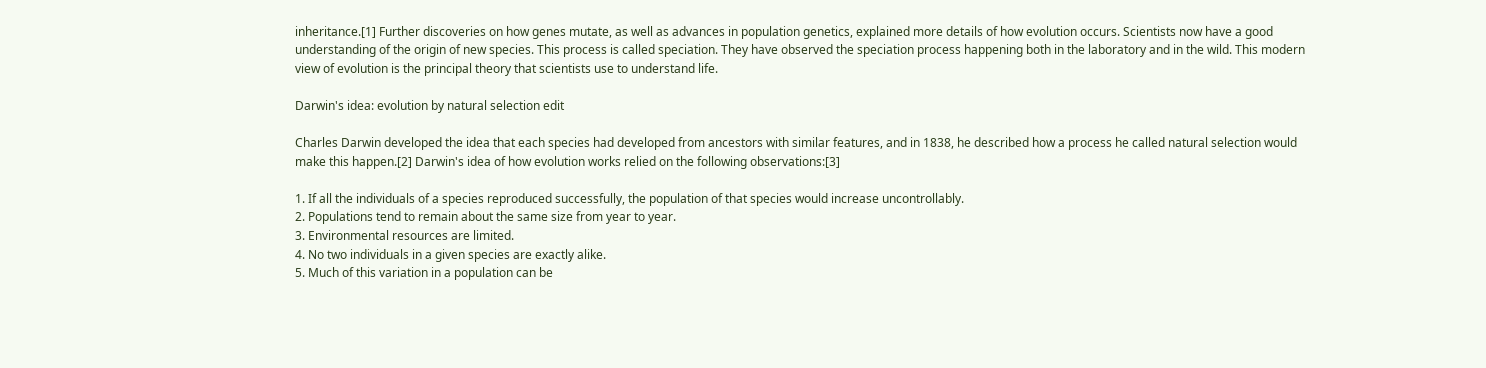inheritance.[1] Further discoveries on how genes mutate, as well as advances in population genetics, explained more details of how evolution occurs. Scientists now have a good understanding of the origin of new species. This process is called speciation. They have observed the speciation process happening both in the laboratory and in the wild. This modern view of evolution is the principal theory that scientists use to understand life.

Darwin's idea: evolution by natural selection edit

Charles Darwin developed the idea that each species had developed from ancestors with similar features, and in 1838, he described how a process he called natural selection would make this happen.[2] Darwin's idea of how evolution works relied on the following observations:[3]

1. If all the individuals of a species reproduced successfully, the population of that species would increase uncontrollably.
2. Populations tend to remain about the same size from year to year.
3. Environmental resources are limited.
4. No two individuals in a given species are exactly alike.
5. Much of this variation in a population can be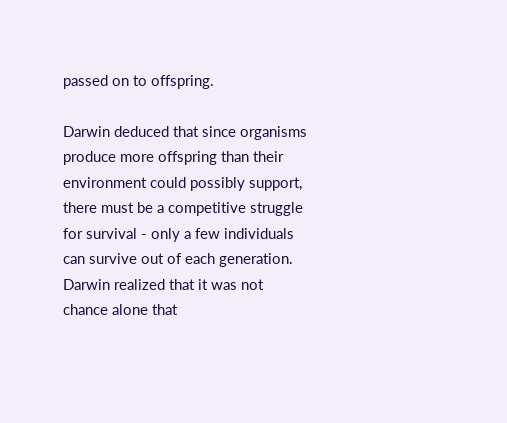passed on to offspring.

Darwin deduced that since organisms produce more offspring than their environment could possibly support, there must be a competitive struggle for survival - only a few individuals can survive out of each generation. Darwin realized that it was not chance alone that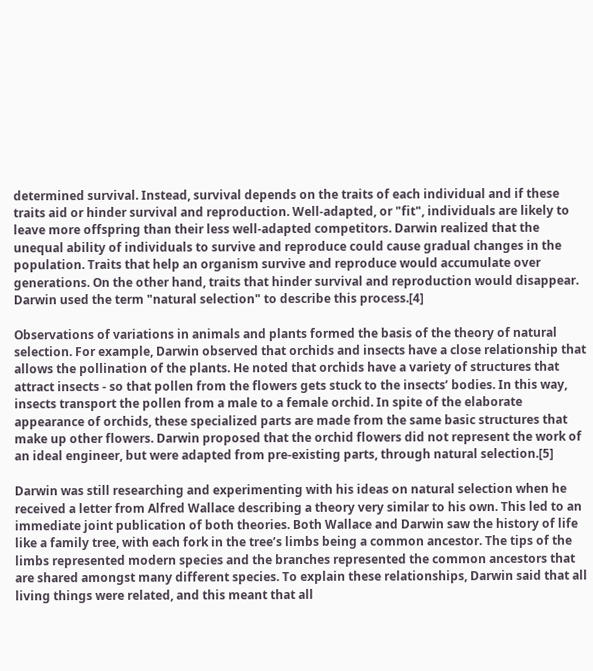determined survival. Instead, survival depends on the traits of each individual and if these traits aid or hinder survival and reproduction. Well-adapted, or "fit", individuals are likely to leave more offspring than their less well-adapted competitors. Darwin realized that the unequal ability of individuals to survive and reproduce could cause gradual changes in the population. Traits that help an organism survive and reproduce would accumulate over generations. On the other hand, traits that hinder survival and reproduction would disappear. Darwin used the term "natural selection" to describe this process.[4]

Observations of variations in animals and plants formed the basis of the theory of natural selection. For example, Darwin observed that orchids and insects have a close relationship that allows the pollination of the plants. He noted that orchids have a variety of structures that attract insects - so that pollen from the flowers gets stuck to the insects’ bodies. In this way, insects transport the pollen from a male to a female orchid. In spite of the elaborate appearance of orchids, these specialized parts are made from the same basic structures that make up other flowers. Darwin proposed that the orchid flowers did not represent the work of an ideal engineer, but were adapted from pre-existing parts, through natural selection.[5]

Darwin was still researching and experimenting with his ideas on natural selection when he received a letter from Alfred Wallace describing a theory very similar to his own. This led to an immediate joint publication of both theories. Both Wallace and Darwin saw the history of life like a family tree, with each fork in the tree’s limbs being a common ancestor. The tips of the limbs represented modern species and the branches represented the common ancestors that are shared amongst many different species. To explain these relationships, Darwin said that all living things were related, and this meant that all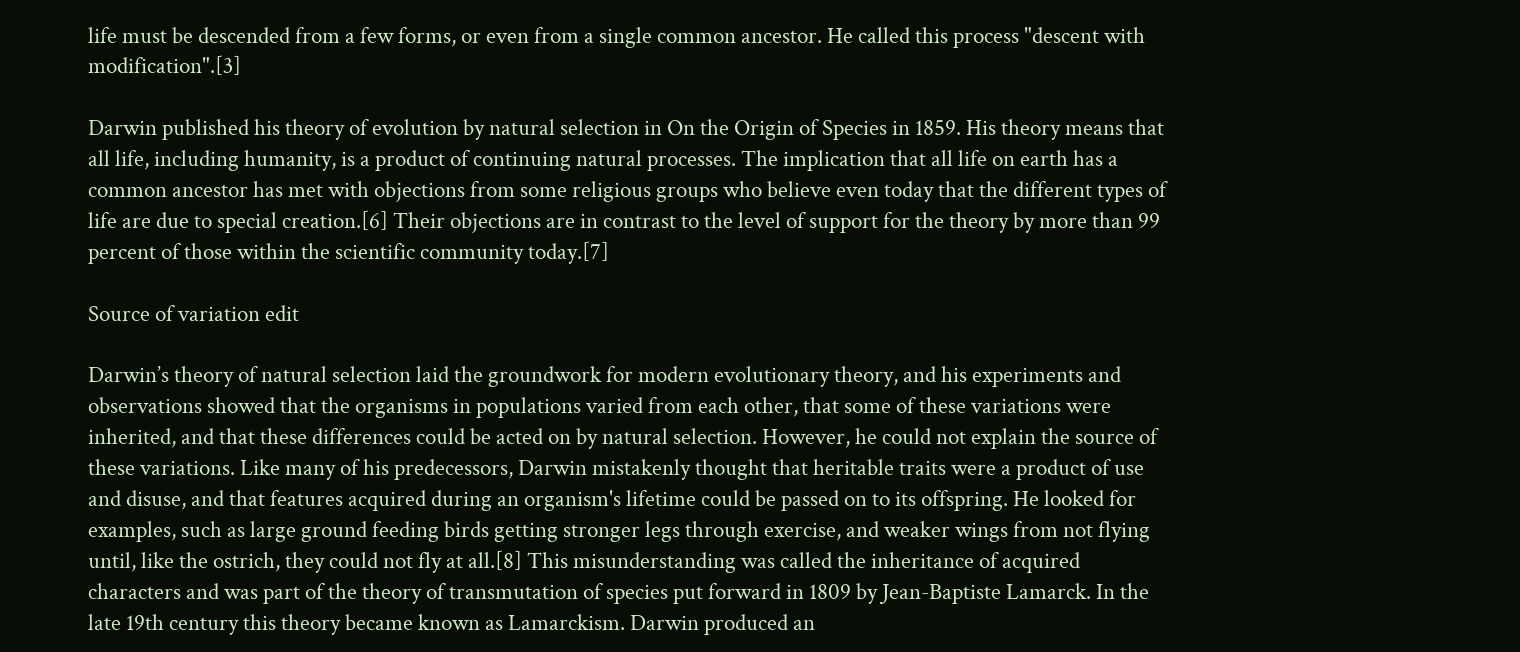life must be descended from a few forms, or even from a single common ancestor. He called this process "descent with modification".[3]

Darwin published his theory of evolution by natural selection in On the Origin of Species in 1859. His theory means that all life, including humanity, is a product of continuing natural processes. The implication that all life on earth has a common ancestor has met with objections from some religious groups who believe even today that the different types of life are due to special creation.[6] Their objections are in contrast to the level of support for the theory by more than 99 percent of those within the scientific community today.[7]

Source of variation edit

Darwin’s theory of natural selection laid the groundwork for modern evolutionary theory, and his experiments and observations showed that the organisms in populations varied from each other, that some of these variations were inherited, and that these differences could be acted on by natural selection. However, he could not explain the source of these variations. Like many of his predecessors, Darwin mistakenly thought that heritable traits were a product of use and disuse, and that features acquired during an organism's lifetime could be passed on to its offspring. He looked for examples, such as large ground feeding birds getting stronger legs through exercise, and weaker wings from not flying until, like the ostrich, they could not fly at all.[8] This misunderstanding was called the inheritance of acquired characters and was part of the theory of transmutation of species put forward in 1809 by Jean-Baptiste Lamarck. In the late 19th century this theory became known as Lamarckism. Darwin produced an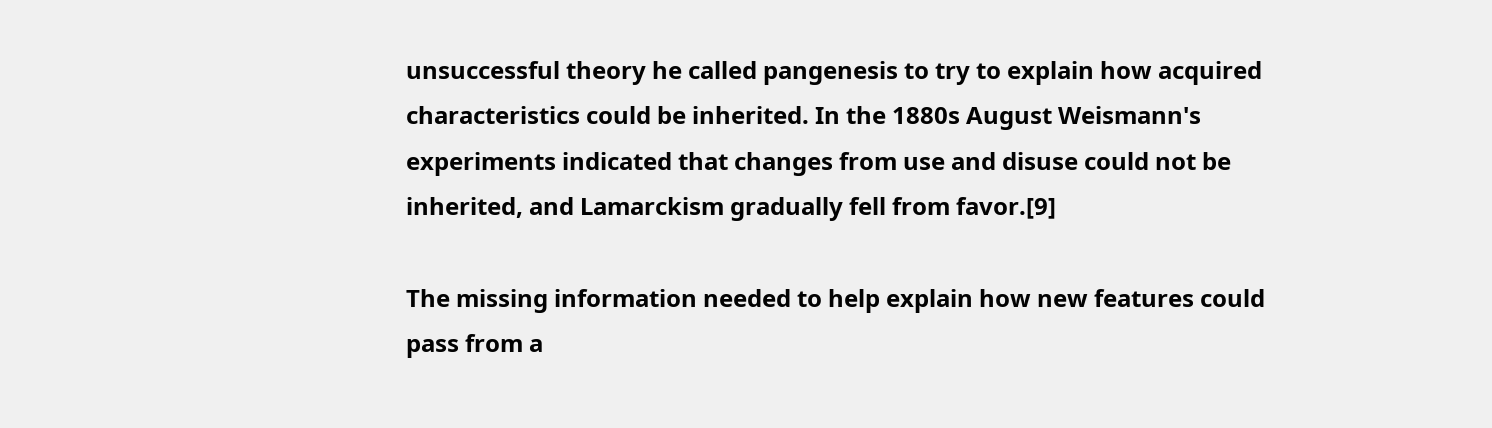unsuccessful theory he called pangenesis to try to explain how acquired characteristics could be inherited. In the 1880s August Weismann's experiments indicated that changes from use and disuse could not be inherited, and Lamarckism gradually fell from favor.[9]

The missing information needed to help explain how new features could pass from a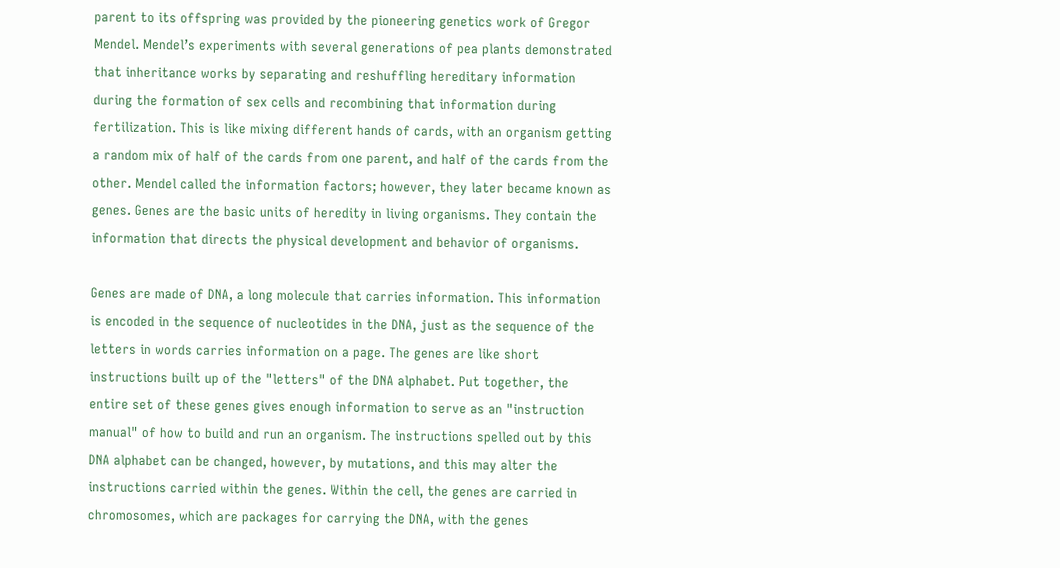parent to its offspring was provided by the pioneering genetics work of Gregor Mendel. Mendel’s experiments with several generations of pea plants demonstrated that inheritance works by separating and reshuffling hereditary information during the formation of sex cells and recombining that information during fertilization. This is like mixing different hands of cards, with an organism getting a random mix of half of the cards from one parent, and half of the cards from the other. Mendel called the information factors; however, they later became known as genes. Genes are the basic units of heredity in living organisms. They contain the information that directs the physical development and behavior of organisms.

Genes are made of DNA, a long molecule that carries information. This information is encoded in the sequence of nucleotides in the DNA, just as the sequence of the letters in words carries information on a page. The genes are like short instructions built up of the "letters" of the DNA alphabet. Put together, the entire set of these genes gives enough information to serve as an "instruction manual" of how to build and run an organism. The instructions spelled out by this DNA alphabet can be changed, however, by mutations, and this may alter the instructions carried within the genes. Within the cell, the genes are carried in chromosomes, which are packages for carrying the DNA, with the genes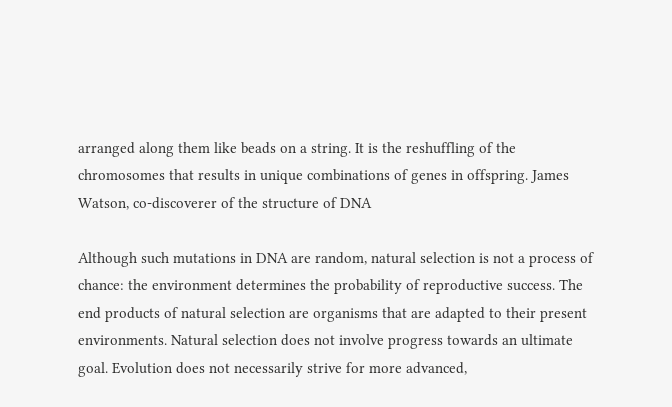arranged along them like beads on a string. It is the reshuffling of the chromosomes that results in unique combinations of genes in offspring. James Watson, co-discoverer of the structure of DNA

Although such mutations in DNA are random, natural selection is not a process of chance: the environment determines the probability of reproductive success. The end products of natural selection are organisms that are adapted to their present environments. Natural selection does not involve progress towards an ultimate goal. Evolution does not necessarily strive for more advanced,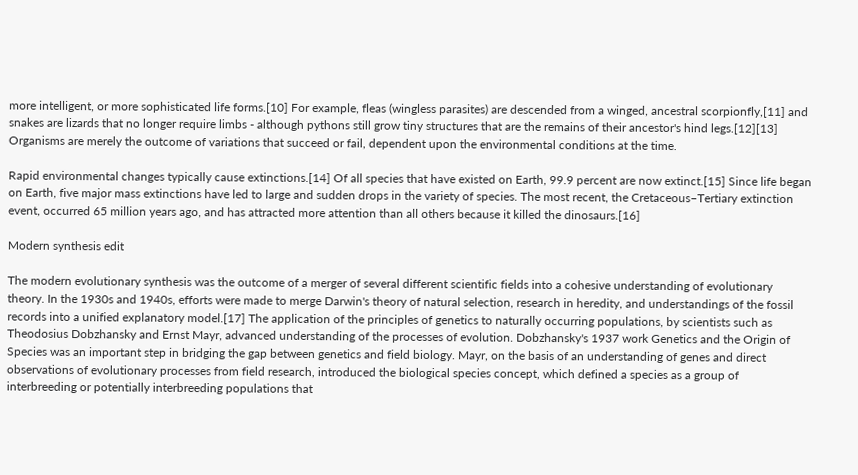more intelligent, or more sophisticated life forms.[10] For example, fleas (wingless parasites) are descended from a winged, ancestral scorpionfly,[11] and snakes are lizards that no longer require limbs - although pythons still grow tiny structures that are the remains of their ancestor's hind legs.[12][13] Organisms are merely the outcome of variations that succeed or fail, dependent upon the environmental conditions at the time.

Rapid environmental changes typically cause extinctions.[14] Of all species that have existed on Earth, 99.9 percent are now extinct.[15] Since life began on Earth, five major mass extinctions have led to large and sudden drops in the variety of species. The most recent, the Cretaceous–Tertiary extinction event, occurred 65 million years ago, and has attracted more attention than all others because it killed the dinosaurs.[16]

Modern synthesis edit

The modern evolutionary synthesis was the outcome of a merger of several different scientific fields into a cohesive understanding of evolutionary theory. In the 1930s and 1940s, efforts were made to merge Darwin's theory of natural selection, research in heredity, and understandings of the fossil records into a unified explanatory model.[17] The application of the principles of genetics to naturally occurring populations, by scientists such as Theodosius Dobzhansky and Ernst Mayr, advanced understanding of the processes of evolution. Dobzhansky's 1937 work Genetics and the Origin of Species was an important step in bridging the gap between genetics and field biology. Mayr, on the basis of an understanding of genes and direct observations of evolutionary processes from field research, introduced the biological species concept, which defined a species as a group of interbreeding or potentially interbreeding populations that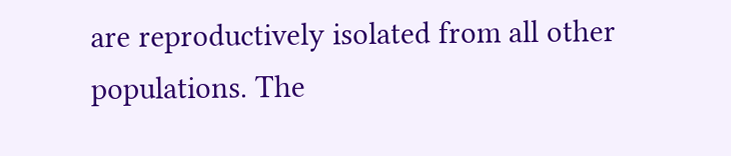are reproductively isolated from all other populations. The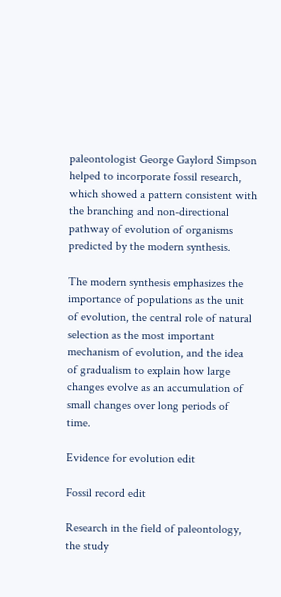paleontologist George Gaylord Simpson helped to incorporate fossil research, which showed a pattern consistent with the branching and non-directional pathway of evolution of organisms predicted by the modern synthesis.

The modern synthesis emphasizes the importance of populations as the unit of evolution, the central role of natural selection as the most important mechanism of evolution, and the idea of gradualism to explain how large changes evolve as an accumulation of small changes over long periods of time.

Evidence for evolution edit

Fossil record edit

Research in the field of paleontology, the study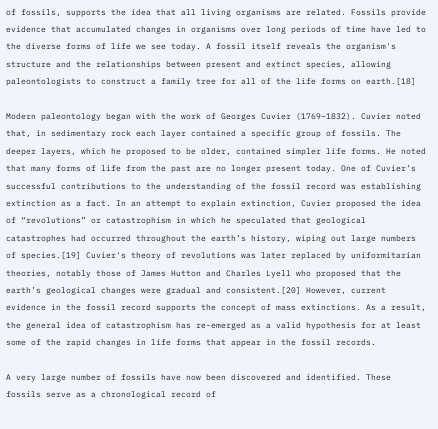of fossils, supports the idea that all living organisms are related. Fossils provide evidence that accumulated changes in organisms over long periods of time have led to the diverse forms of life we see today. A fossil itself reveals the organism's structure and the relationships between present and extinct species, allowing paleontologists to construct a family tree for all of the life forms on earth.[18]

Modern paleontology began with the work of Georges Cuvier (1769–1832). Cuvier noted that, in sedimentary rock each layer contained a specific group of fossils. The deeper layers, which he proposed to be older, contained simpler life forms. He noted that many forms of life from the past are no longer present today. One of Cuvier’s successful contributions to the understanding of the fossil record was establishing extinction as a fact. In an attempt to explain extinction, Cuvier proposed the idea of “revolutions” or catastrophism in which he speculated that geological catastrophes had occurred throughout the earth’s history, wiping out large numbers of species.[19] Cuvier's theory of revolutions was later replaced by uniformitarian theories, notably those of James Hutton and Charles Lyell who proposed that the earth’s geological changes were gradual and consistent.[20] However, current evidence in the fossil record supports the concept of mass extinctions. As a result, the general idea of catastrophism has re-emerged as a valid hypothesis for at least some of the rapid changes in life forms that appear in the fossil records.

A very large number of fossils have now been discovered and identified. These fossils serve as a chronological record of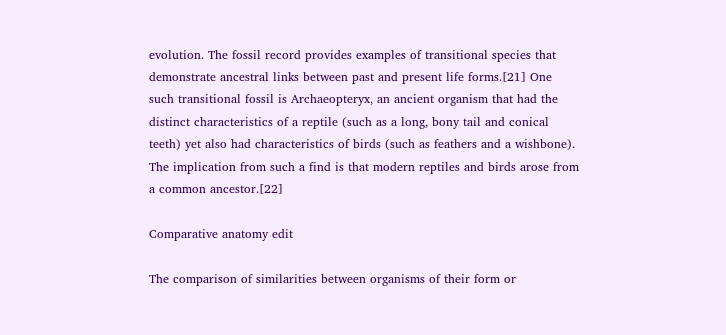evolution. The fossil record provides examples of transitional species that demonstrate ancestral links between past and present life forms.[21] One such transitional fossil is Archaeopteryx, an ancient organism that had the distinct characteristics of a reptile (such as a long, bony tail and conical teeth) yet also had characteristics of birds (such as feathers and a wishbone). The implication from such a find is that modern reptiles and birds arose from a common ancestor.[22]

Comparative anatomy edit

The comparison of similarities between organisms of their form or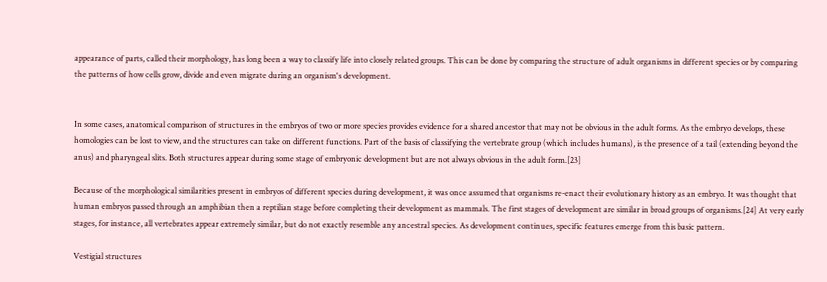appearance of parts, called their morphology, has long been a way to classify life into closely related groups. This can be done by comparing the structure of adult organisms in different species or by comparing the patterns of how cells grow, divide and even migrate during an organism's development.


In some cases, anatomical comparison of structures in the embryos of two or more species provides evidence for a shared ancestor that may not be obvious in the adult forms. As the embryo develops, these homologies can be lost to view, and the structures can take on different functions. Part of the basis of classifying the vertebrate group (which includes humans), is the presence of a tail (extending beyond the anus) and pharyngeal slits. Both structures appear during some stage of embryonic development but are not always obvious in the adult form.[23]

Because of the morphological similarities present in embryos of different species during development, it was once assumed that organisms re-enact their evolutionary history as an embryo. It was thought that human embryos passed through an amphibian then a reptilian stage before completing their development as mammals. The first stages of development are similar in broad groups of organisms.[24] At very early stages, for instance, all vertebrates appear extremely similar, but do not exactly resemble any ancestral species. As development continues, specific features emerge from this basic pattern.

Vestigial structures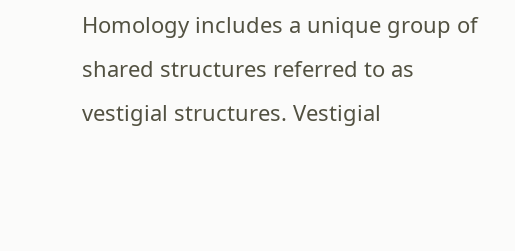Homology includes a unique group of shared structures referred to as vestigial structures. Vestigial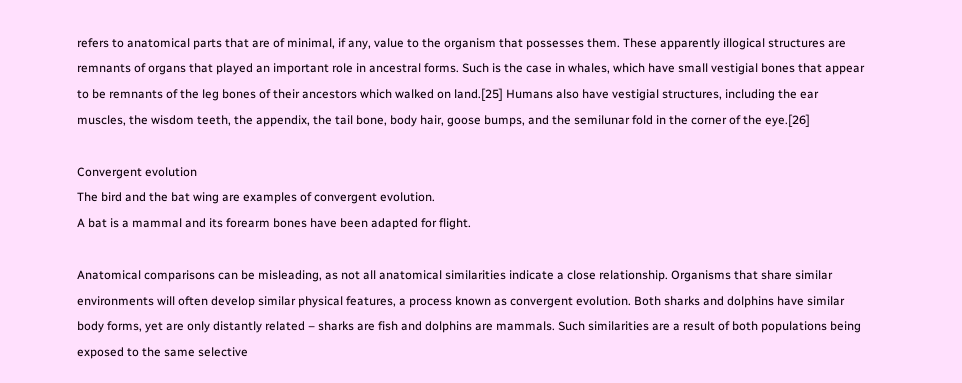refers to anatomical parts that are of minimal, if any, value to the organism that possesses them. These apparently illogical structures are remnants of organs that played an important role in ancestral forms. Such is the case in whales, which have small vestigial bones that appear to be remnants of the leg bones of their ancestors which walked on land.[25] Humans also have vestigial structures, including the ear muscles, the wisdom teeth, the appendix, the tail bone, body hair, goose bumps, and the semilunar fold in the corner of the eye.[26]

Convergent evolution
The bird and the bat wing are examples of convergent evolution.
A bat is a mammal and its forearm bones have been adapted for flight.

Anatomical comparisons can be misleading, as not all anatomical similarities indicate a close relationship. Organisms that share similar environments will often develop similar physical features, a process known as convergent evolution. Both sharks and dolphins have similar body forms, yet are only distantly related – sharks are fish and dolphins are mammals. Such similarities are a result of both populations being exposed to the same selective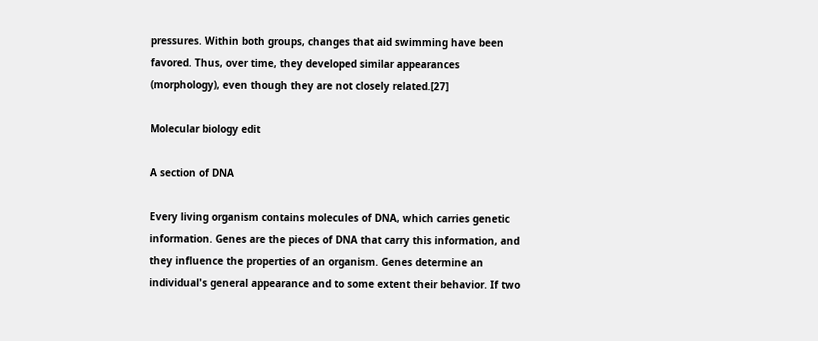pressures. Within both groups, changes that aid swimming have been favored. Thus, over time, they developed similar appearances (morphology), even though they are not closely related.[27]

Molecular biology edit

A section of DNA

Every living organism contains molecules of DNA, which carries genetic information. Genes are the pieces of DNA that carry this information, and they influence the properties of an organism. Genes determine an individual's general appearance and to some extent their behavior. If two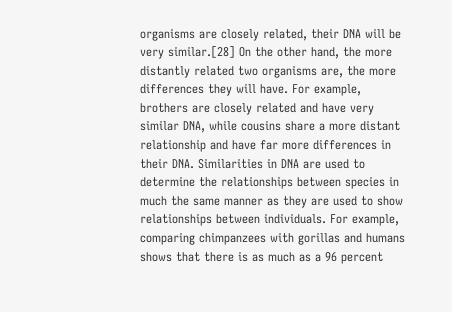organisms are closely related, their DNA will be very similar.[28] On the other hand, the more distantly related two organisms are, the more differences they will have. For example, brothers are closely related and have very similar DNA, while cousins share a more distant relationship and have far more differences in their DNA. Similarities in DNA are used to determine the relationships between species in much the same manner as they are used to show relationships between individuals. For example, comparing chimpanzees with gorillas and humans shows that there is as much as a 96 percent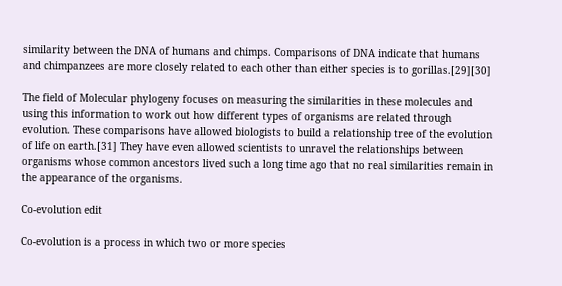similarity between the DNA of humans and chimps. Comparisons of DNA indicate that humans and chimpanzees are more closely related to each other than either species is to gorillas.[29][30]

The field of Molecular phylogeny focuses on measuring the similarities in these molecules and using this information to work out how different types of organisms are related through evolution. These comparisons have allowed biologists to build a relationship tree of the evolution of life on earth.[31] They have even allowed scientists to unravel the relationships between organisms whose common ancestors lived such a long time ago that no real similarities remain in the appearance of the organisms.

Co-evolution edit

Co-evolution is a process in which two or more species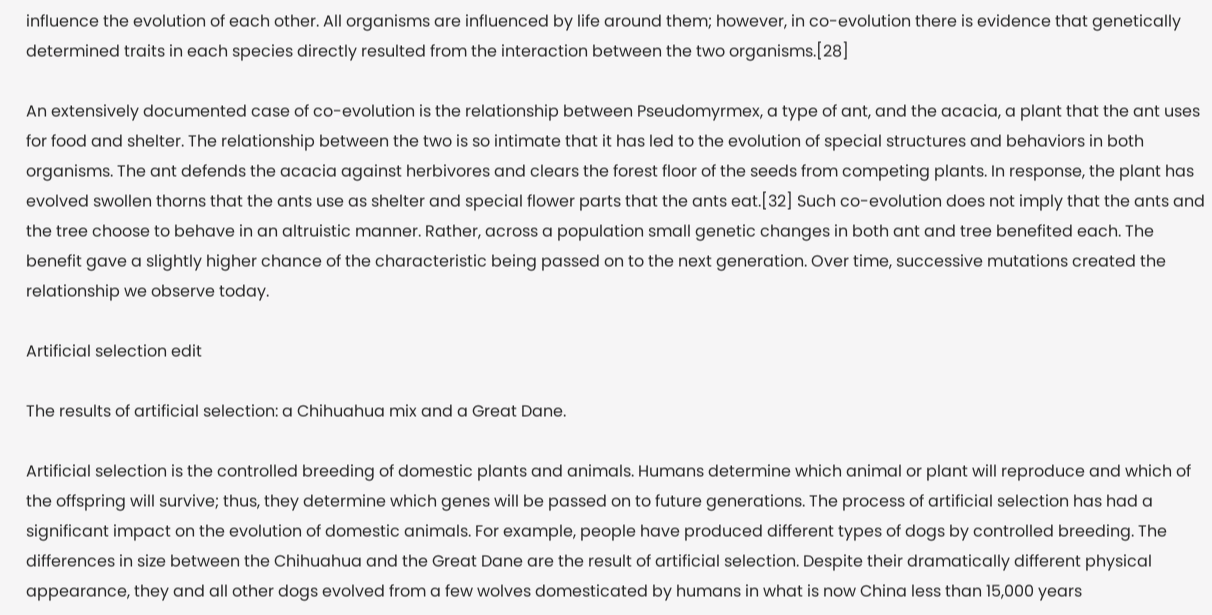influence the evolution of each other. All organisms are influenced by life around them; however, in co-evolution there is evidence that genetically determined traits in each species directly resulted from the interaction between the two organisms.[28]

An extensively documented case of co-evolution is the relationship between Pseudomyrmex, a type of ant, and the acacia, a plant that the ant uses for food and shelter. The relationship between the two is so intimate that it has led to the evolution of special structures and behaviors in both organisms. The ant defends the acacia against herbivores and clears the forest floor of the seeds from competing plants. In response, the plant has evolved swollen thorns that the ants use as shelter and special flower parts that the ants eat.[32] Such co-evolution does not imply that the ants and the tree choose to behave in an altruistic manner. Rather, across a population small genetic changes in both ant and tree benefited each. The benefit gave a slightly higher chance of the characteristic being passed on to the next generation. Over time, successive mutations created the relationship we observe today.

Artificial selection edit

The results of artificial selection: a Chihuahua mix and a Great Dane.

Artificial selection is the controlled breeding of domestic plants and animals. Humans determine which animal or plant will reproduce and which of the offspring will survive; thus, they determine which genes will be passed on to future generations. The process of artificial selection has had a significant impact on the evolution of domestic animals. For example, people have produced different types of dogs by controlled breeding. The differences in size between the Chihuahua and the Great Dane are the result of artificial selection. Despite their dramatically different physical appearance, they and all other dogs evolved from a few wolves domesticated by humans in what is now China less than 15,000 years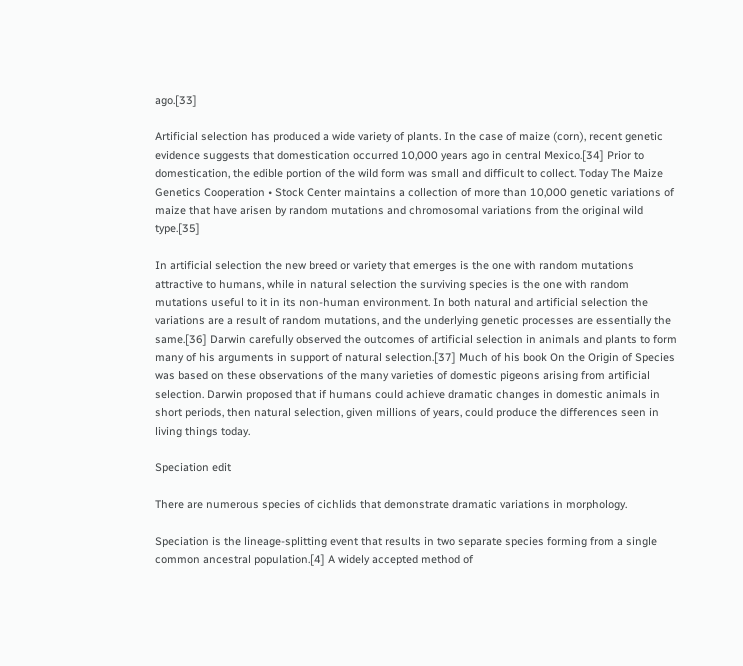ago.[33]

Artificial selection has produced a wide variety of plants. In the case of maize (corn), recent genetic evidence suggests that domestication occurred 10,000 years ago in central Mexico.[34] Prior to domestication, the edible portion of the wild form was small and difficult to collect. Today The Maize Genetics Cooperation • Stock Center maintains a collection of more than 10,000 genetic variations of maize that have arisen by random mutations and chromosomal variations from the original wild type.[35]

In artificial selection the new breed or variety that emerges is the one with random mutations attractive to humans, while in natural selection the surviving species is the one with random mutations useful to it in its non-human environment. In both natural and artificial selection the variations are a result of random mutations, and the underlying genetic processes are essentially the same.[36] Darwin carefully observed the outcomes of artificial selection in animals and plants to form many of his arguments in support of natural selection.[37] Much of his book On the Origin of Species was based on these observations of the many varieties of domestic pigeons arising from artificial selection. Darwin proposed that if humans could achieve dramatic changes in domestic animals in short periods, then natural selection, given millions of years, could produce the differences seen in living things today.

Speciation edit

There are numerous species of cichlids that demonstrate dramatic variations in morphology.

Speciation is the lineage-splitting event that results in two separate species forming from a single common ancestral population.[4] A widely accepted method of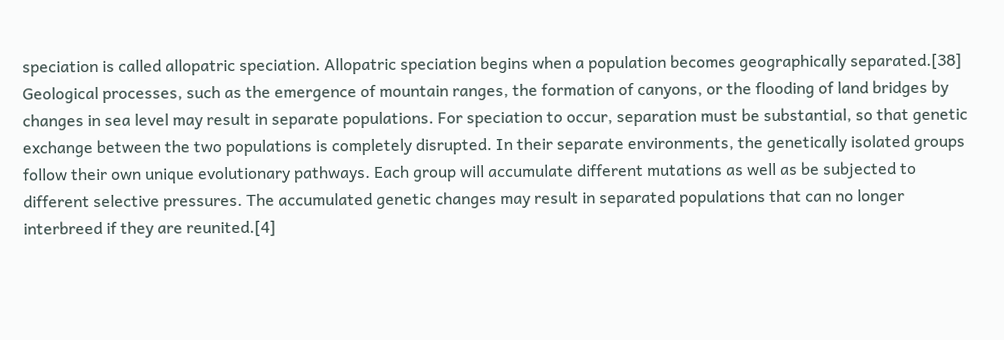speciation is called allopatric speciation. Allopatric speciation begins when a population becomes geographically separated.[38] Geological processes, such as the emergence of mountain ranges, the formation of canyons, or the flooding of land bridges by changes in sea level may result in separate populations. For speciation to occur, separation must be substantial, so that genetic exchange between the two populations is completely disrupted. In their separate environments, the genetically isolated groups follow their own unique evolutionary pathways. Each group will accumulate different mutations as well as be subjected to different selective pressures. The accumulated genetic changes may result in separated populations that can no longer interbreed if they are reunited.[4]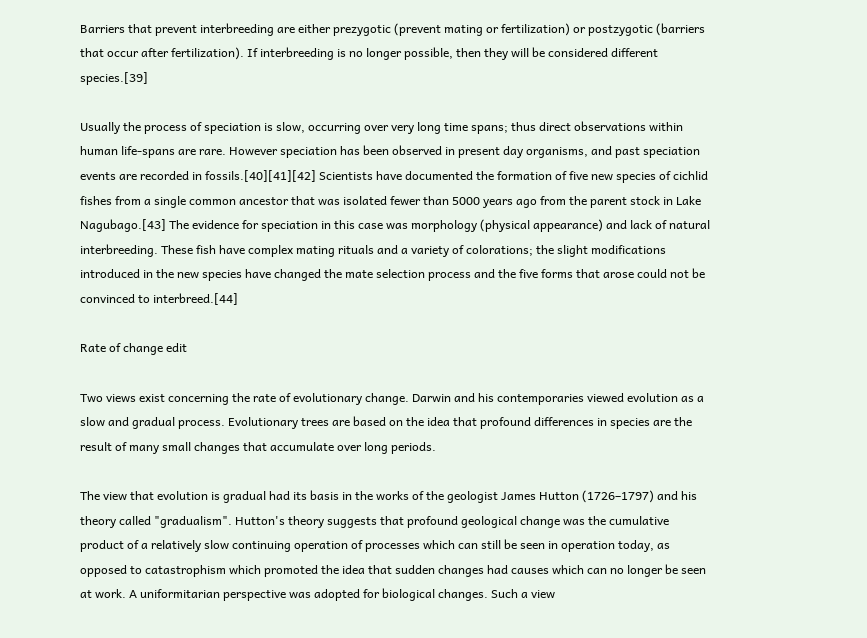Barriers that prevent interbreeding are either prezygotic (prevent mating or fertilization) or postzygotic (barriers that occur after fertilization). If interbreeding is no longer possible, then they will be considered different species.[39]

Usually the process of speciation is slow, occurring over very long time spans; thus direct observations within human life-spans are rare. However speciation has been observed in present day organisms, and past speciation events are recorded in fossils.[40][41][42] Scientists have documented the formation of five new species of cichlid fishes from a single common ancestor that was isolated fewer than 5000 years ago from the parent stock in Lake Nagubago.[43] The evidence for speciation in this case was morphology (physical appearance) and lack of natural interbreeding. These fish have complex mating rituals and a variety of colorations; the slight modifications introduced in the new species have changed the mate selection process and the five forms that arose could not be convinced to interbreed.[44]

Rate of change edit

Two views exist concerning the rate of evolutionary change. Darwin and his contemporaries viewed evolution as a slow and gradual process. Evolutionary trees are based on the idea that profound differences in species are the result of many small changes that accumulate over long periods.

The view that evolution is gradual had its basis in the works of the geologist James Hutton (1726–1797) and his theory called "gradualism". Hutton's theory suggests that profound geological change was the cumulative product of a relatively slow continuing operation of processes which can still be seen in operation today, as opposed to catastrophism which promoted the idea that sudden changes had causes which can no longer be seen at work. A uniformitarian perspective was adopted for biological changes. Such a view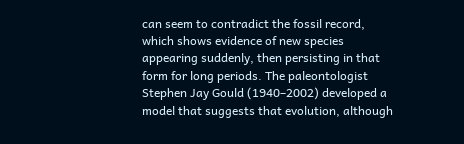can seem to contradict the fossil record, which shows evidence of new species appearing suddenly, then persisting in that form for long periods. The paleontologist Stephen Jay Gould (1940–2002) developed a model that suggests that evolution, although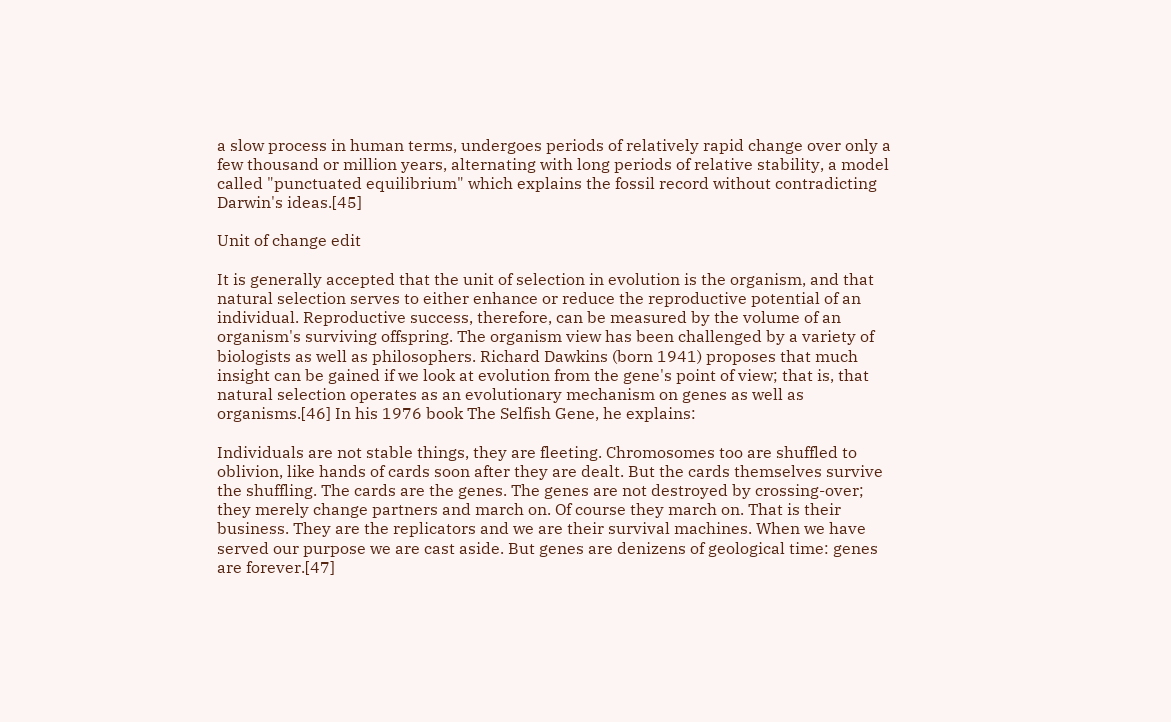a slow process in human terms, undergoes periods of relatively rapid change over only a few thousand or million years, alternating with long periods of relative stability, a model called "punctuated equilibrium" which explains the fossil record without contradicting Darwin's ideas.[45]

Unit of change edit

It is generally accepted that the unit of selection in evolution is the organism, and that natural selection serves to either enhance or reduce the reproductive potential of an individual. Reproductive success, therefore, can be measured by the volume of an organism's surviving offspring. The organism view has been challenged by a variety of biologists as well as philosophers. Richard Dawkins (born 1941) proposes that much insight can be gained if we look at evolution from the gene's point of view; that is, that natural selection operates as an evolutionary mechanism on genes as well as organisms.[46] In his 1976 book The Selfish Gene, he explains:

Individuals are not stable things, they are fleeting. Chromosomes too are shuffled to oblivion, like hands of cards soon after they are dealt. But the cards themselves survive the shuffling. The cards are the genes. The genes are not destroyed by crossing-over; they merely change partners and march on. Of course they march on. That is their business. They are the replicators and we are their survival machines. When we have served our purpose we are cast aside. But genes are denizens of geological time: genes are forever.[47]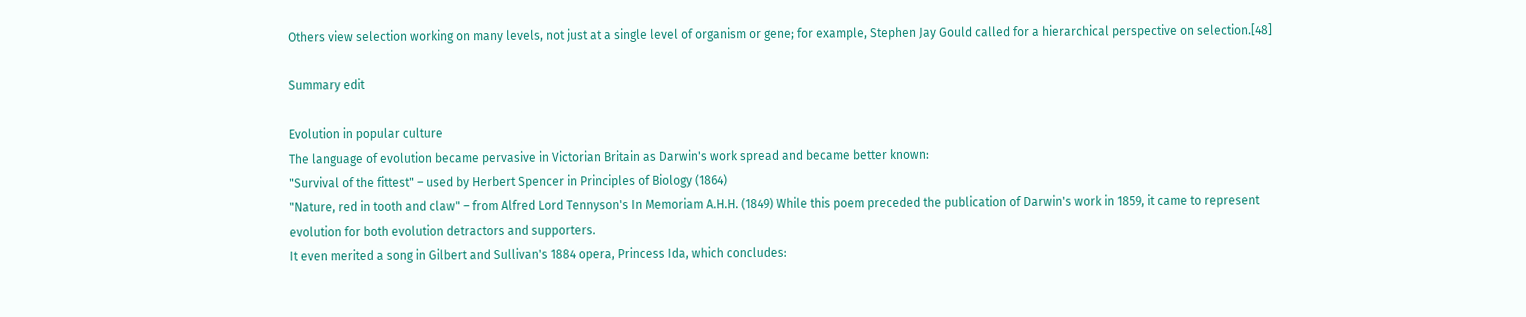Others view selection working on many levels, not just at a single level of organism or gene; for example, Stephen Jay Gould called for a hierarchical perspective on selection.[48]

Summary edit

Evolution in popular culture
The language of evolution became pervasive in Victorian Britain as Darwin's work spread and became better known:
"Survival of the fittest" – used by Herbert Spencer in Principles of Biology (1864)
"Nature, red in tooth and claw" – from Alfred Lord Tennyson's In Memoriam A.H.H. (1849) While this poem preceded the publication of Darwin's work in 1859, it came to represent evolution for both evolution detractors and supporters.
It even merited a song in Gilbert and Sullivan's 1884 opera, Princess Ida, which concludes: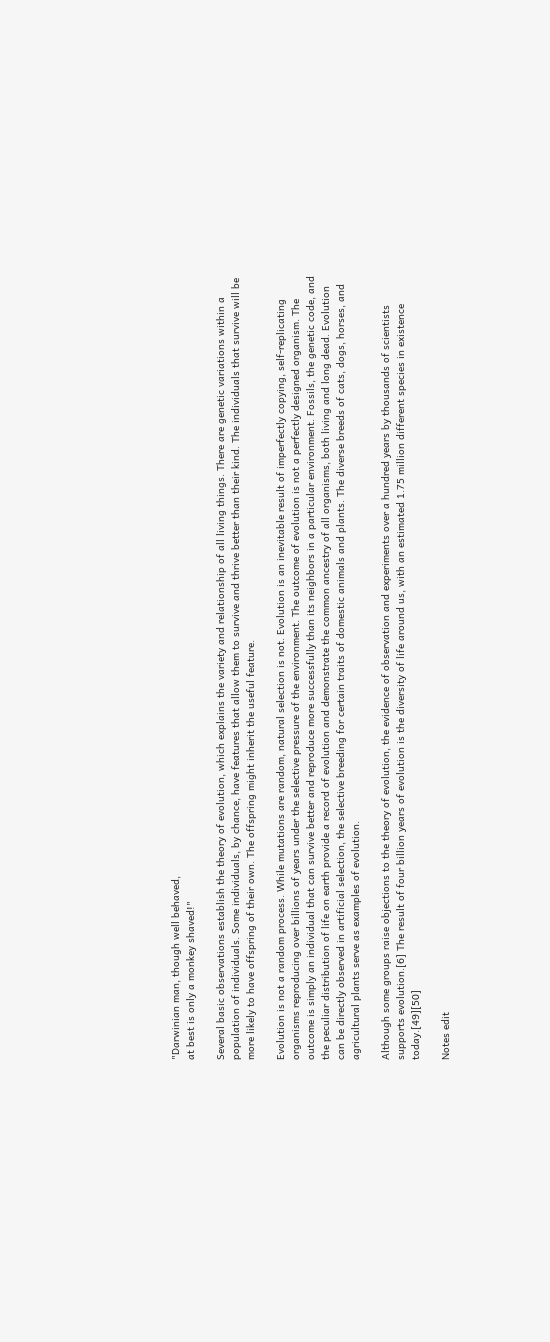"Darwinian man, though well behaved,
at best is only a monkey shaved!"

Several basic observations establish the theory of evolution, which explains the variety and relationship of all living things. There are genetic variations within a population of individuals. Some individuals, by chance, have features that allow them to survive and thrive better than their kind. The individuals that survive will be more likely to have offspring of their own. The offspring might inherit the useful feature.

Evolution is not a random process. While mutations are random, natural selection is not. Evolution is an inevitable result of imperfectly copying, self-replicating organisms reproducing over billions of years under the selective pressure of the environment. The outcome of evolution is not a perfectly designed organism. The outcome is simply an individual that can survive better and reproduce more successfully than its neighbors in a particular environment. Fossils, the genetic code, and the peculiar distribution of life on earth provide a record of evolution and demonstrate the common ancestry of all organisms, both living and long dead. Evolution can be directly observed in artificial selection, the selective breeding for certain traits of domestic animals and plants. The diverse breeds of cats, dogs, horses, and agricultural plants serve as examples of evolution.

Although some groups raise objections to the theory of evolution, the evidence of observation and experiments over a hundred years by thousands of scientists supports evolution.[6] The result of four billion years of evolution is the diversity of life around us, with an estimated 1.75 million different species in existence today.[49][50]

Notes edit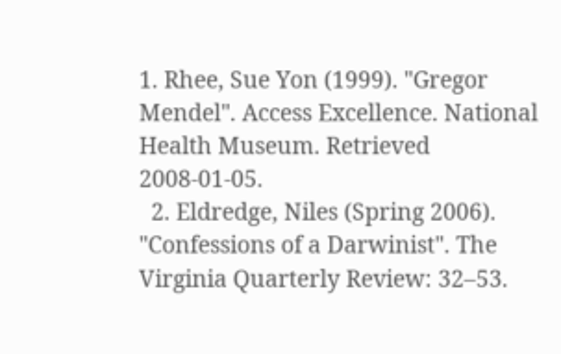1. Rhee, Sue Yon (1999). "Gregor Mendel". Access Excellence. National Health Museum. Retrieved 2008-01-05.
  2. Eldredge, Niles (Spring 2006). "Confessions of a Darwinist". The Virginia Quarterly Review: 32–53.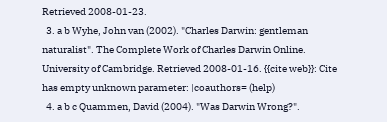Retrieved 2008-01-23.
  3. a b Wyhe, John van (2002). "Charles Darwin: gentleman naturalist". The Complete Work of Charles Darwin Online. University of Cambridge. Retrieved 2008-01-16. {{cite web}}: Cite has empty unknown parameter: |coauthors= (help)
  4. a b c Quammen, David (2004). "Was Darwin Wrong?".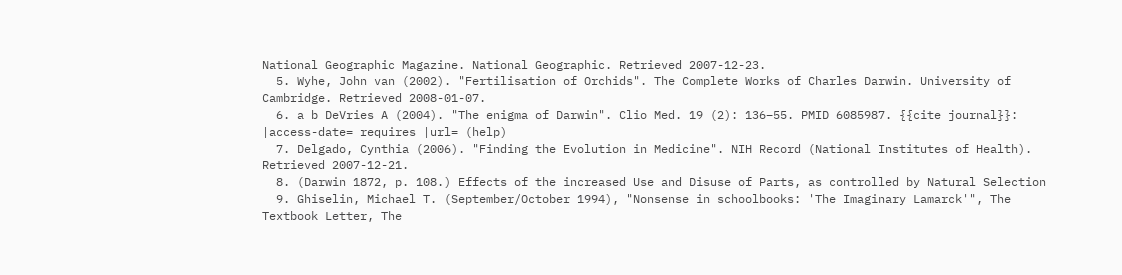National Geographic Magazine. National Geographic. Retrieved 2007-12-23.
  5. Wyhe, John van (2002). "Fertilisation of Orchids". The Complete Works of Charles Darwin. University of Cambridge. Retrieved 2008-01-07.
  6. a b DeVries A (2004). "The enigma of Darwin". Clio Med. 19 (2): 136–55. PMID 6085987. {{cite journal}}: |access-date= requires |url= (help)
  7. Delgado, Cynthia (2006). "Finding the Evolution in Medicine". NIH Record (National Institutes of Health). Retrieved 2007-12-21.
  8. (Darwin 1872, p. 108.) Effects of the increased Use and Disuse of Parts, as controlled by Natural Selection
  9. Ghiselin, Michael T. (September/October 1994), "Nonsense in schoolbooks: 'The Imaginary Lamarck'", The Textbook Letter, The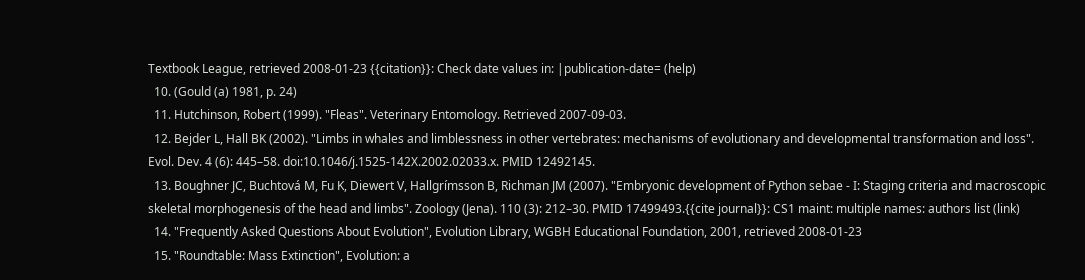Textbook League, retrieved 2008-01-23 {{citation}}: Check date values in: |publication-date= (help)
  10. (Gould (a) 1981, p. 24)
  11. Hutchinson, Robert (1999). "Fleas". Veterinary Entomology. Retrieved 2007-09-03.
  12. Bejder L, Hall BK (2002). "Limbs in whales and limblessness in other vertebrates: mechanisms of evolutionary and developmental transformation and loss". Evol. Dev. 4 (6): 445–58. doi:10.1046/j.1525-142X.2002.02033.x. PMID 12492145.
  13. Boughner JC, Buchtová M, Fu K, Diewert V, Hallgrímsson B, Richman JM (2007). "Embryonic development of Python sebae - I: Staging criteria and macroscopic skeletal morphogenesis of the head and limbs". Zoology (Jena). 110 (3): 212–30. PMID 17499493.{{cite journal}}: CS1 maint: multiple names: authors list (link)
  14. "Frequently Asked Questions About Evolution", Evolution Library, WGBH Educational Foundation, 2001, retrieved 2008-01-23
  15. "Roundtable: Mass Extinction", Evolution: a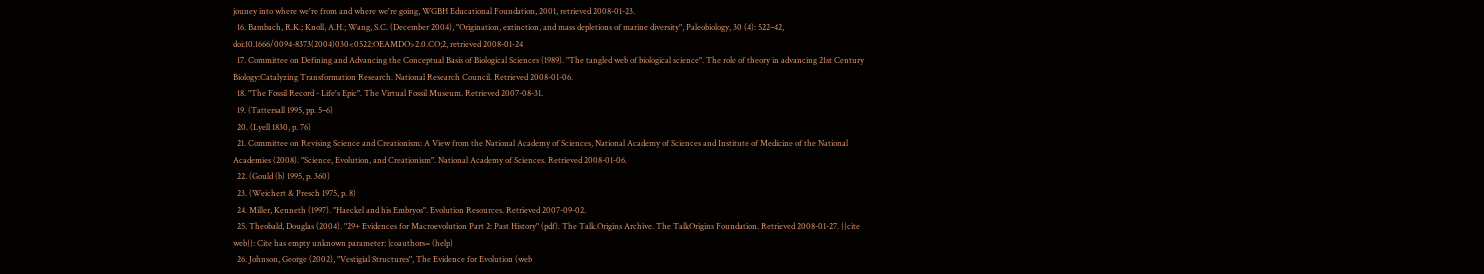jouney into where we're from and where we're going, WGBH Educational Foundation, 2001, retrieved 2008-01-23.
  16. Bambach, R.K.; Knoll, A.H.; Wang, S.C. (December 2004), "Origination, extinction, and mass depletions of marine diversity", Paleobiology, 30 (4): 522–42, doi:10.1666/0094-8373(2004)030<0522:OEAMDO>2.0.CO;2, retrieved 2008-01-24
  17. Committee on Defining and Advancing the Conceptual Basis of Biological Sciences (1989). "The tangled web of biological science". The role of theory in advancing 21st Century Biology:Catalyzing Transformation Research. National Research Council. Retrieved 2008-01-06.
  18. "The Fossil Record - Life's Epic". The Virtual Fossil Museum. Retrieved 2007-08-31.
  19. (Tattersall 1995, pp. 5–6)
  20. (Lyell 1830, p. 76)
  21. Committee on Revising Science and Creationism: A View from the National Academy of Sciences, National Academy of Sciences and Institute of Medicine of the National Academies (2008). "Science, Evolution, and Creationism". National Academy of Sciences. Retrieved 2008-01-06.
  22. (Gould (b) 1995, p. 360)
  23. (Weichert & Presch 1975, p. 8)
  24. Miller, Kenneth (1997). "Haeckel and his Embryos". Evolution Resources. Retrieved 2007-09-02.
  25. Theobald, Douglas (2004). "29+ Evidences for Macroevolution Part 2: Past History" (pdf). The Talk.Origins Archive. The TalkOrigins Foundation. Retrieved 2008-01-27. {{cite web}}: Cite has empty unknown parameter: |coauthors= (help)
  26. Johnson, George (2002), "Vestigial Structures", The Evidence for Evolution (web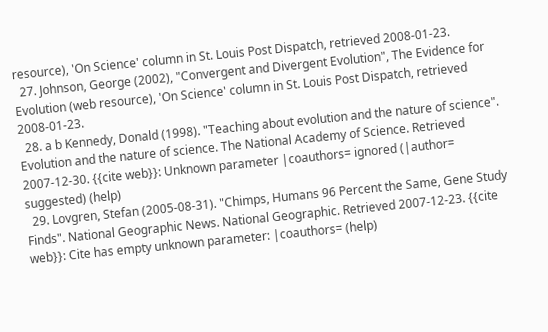resource), 'On Science' column in St. Louis Post Dispatch, retrieved 2008-01-23.
  27. Johnson, George (2002), "Convergent and Divergent Evolution", The Evidence for Evolution (web resource), 'On Science' column in St. Louis Post Dispatch, retrieved 2008-01-23.
  28. a b Kennedy, Donald (1998). "Teaching about evolution and the nature of science". Evolution and the nature of science. The National Academy of Science. Retrieved 2007-12-30. {{cite web}}: Unknown parameter |coauthors= ignored (|author= suggested) (help)
  29. Lovgren, Stefan (2005-08-31). "Chimps, Humans 96 Percent the Same, Gene Study Finds". National Geographic News. National Geographic. Retrieved 2007-12-23. {{cite web}}: Cite has empty unknown parameter: |coauthors= (help)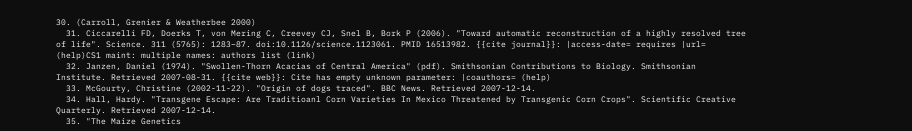30. (Carroll, Grenier & Weatherbee 2000)
  31. Ciccarelli FD, Doerks T, von Mering C, Creevey CJ, Snel B, Bork P (2006). "Toward automatic reconstruction of a highly resolved tree of life". Science. 311 (5765): 1283–87. doi:10.1126/science.1123061. PMID 16513982. {{cite journal}}: |access-date= requires |url= (help)CS1 maint: multiple names: authors list (link)
  32. Janzen, Daniel (1974). "Swollen-Thorn Acacias of Central America" (pdf). Smithsonian Contributions to Biology. Smithsonian Institute. Retrieved 2007-08-31. {{cite web}}: Cite has empty unknown parameter: |coauthors= (help)
  33. McGourty, Christine (2002-11-22). "Origin of dogs traced". BBC News. Retrieved 2007-12-14.
  34. Hall, Hardy. "Transgene Escape: Are Traditioanl Corn Varieties In Mexico Threatened by Transgenic Corn Crops". Scientific Creative Quarterly. Retrieved 2007-12-14.
  35. "The Maize Genetics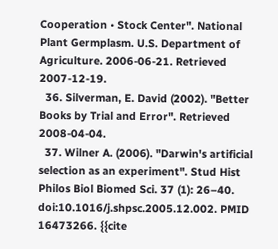Cooperation • Stock Center". National Plant Germplasm. U.S. Department of Agriculture. 2006-06-21. Retrieved 2007-12-19.
  36. Silverman, E. David (2002). "Better Books by Trial and Error". Retrieved 2008-04-04.
  37. Wilner A. (2006). "Darwin's artificial selection as an experiment". Stud Hist Philos Biol Biomed Sci. 37 (1): 26–40. doi:10.1016/j.shpsc.2005.12.002. PMID 16473266. {{cite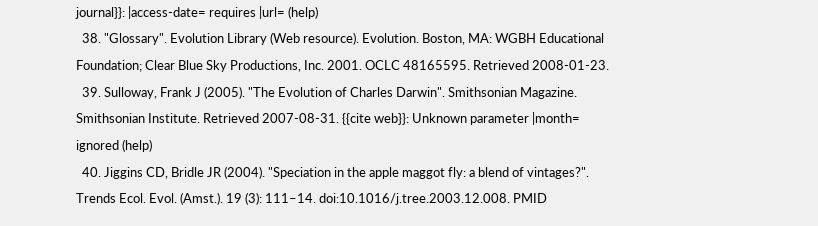journal}}: |access-date= requires |url= (help)
  38. "Glossary". Evolution Library (Web resource). Evolution. Boston, MA: WGBH Educational Foundation; Clear Blue Sky Productions, Inc. 2001. OCLC 48165595. Retrieved 2008-01-23.
  39. Sulloway, Frank J (2005). "The Evolution of Charles Darwin". Smithsonian Magazine. Smithsonian Institute. Retrieved 2007-08-31. {{cite web}}: Unknown parameter |month= ignored (help)
  40. Jiggins CD, Bridle JR (2004). "Speciation in the apple maggot fly: a blend of vintages?". Trends Ecol. Evol. (Amst.). 19 (3): 111–14. doi:10.1016/j.tree.2003.12.008. PMID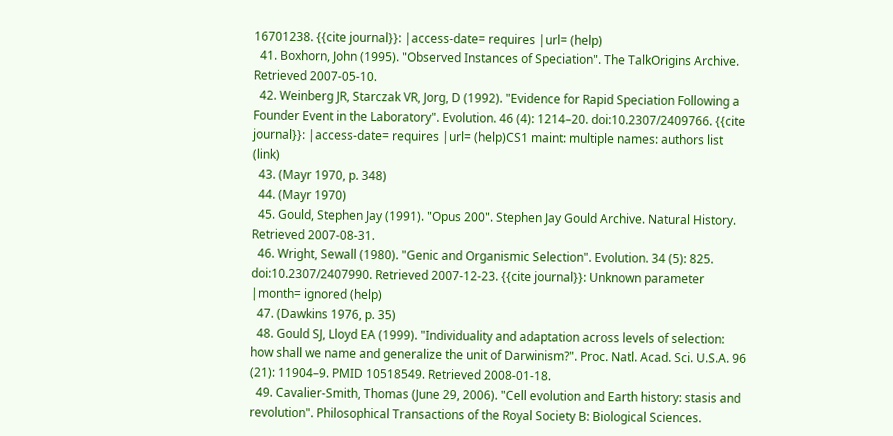16701238. {{cite journal}}: |access-date= requires |url= (help)
  41. Boxhorn, John (1995). "Observed Instances of Speciation". The TalkOrigins Archive. Retrieved 2007-05-10.
  42. Weinberg JR, Starczak VR, Jorg, D (1992). "Evidence for Rapid Speciation Following a Founder Event in the Laboratory". Evolution. 46 (4): 1214–20. doi:10.2307/2409766. {{cite journal}}: |access-date= requires |url= (help)CS1 maint: multiple names: authors list (link)
  43. (Mayr 1970, p. 348)
  44. (Mayr 1970)
  45. Gould, Stephen Jay (1991). "Opus 200". Stephen Jay Gould Archive. Natural History. Retrieved 2007-08-31.
  46. Wright, Sewall (1980). "Genic and Organismic Selection". Evolution. 34 (5): 825. doi:10.2307/2407990. Retrieved 2007-12-23. {{cite journal}}: Unknown parameter |month= ignored (help)
  47. (Dawkins 1976, p. 35)
  48. Gould SJ, Lloyd EA (1999). "Individuality and adaptation across levels of selection: how shall we name and generalize the unit of Darwinism?". Proc. Natl. Acad. Sci. U.S.A. 96 (21): 11904–9. PMID 10518549. Retrieved 2008-01-18.
  49. Cavalier-Smith, Thomas (June 29, 2006). "Cell evolution and Earth history: stasis and revolution". Philosophical Transactions of the Royal Society B: Biological Sciences.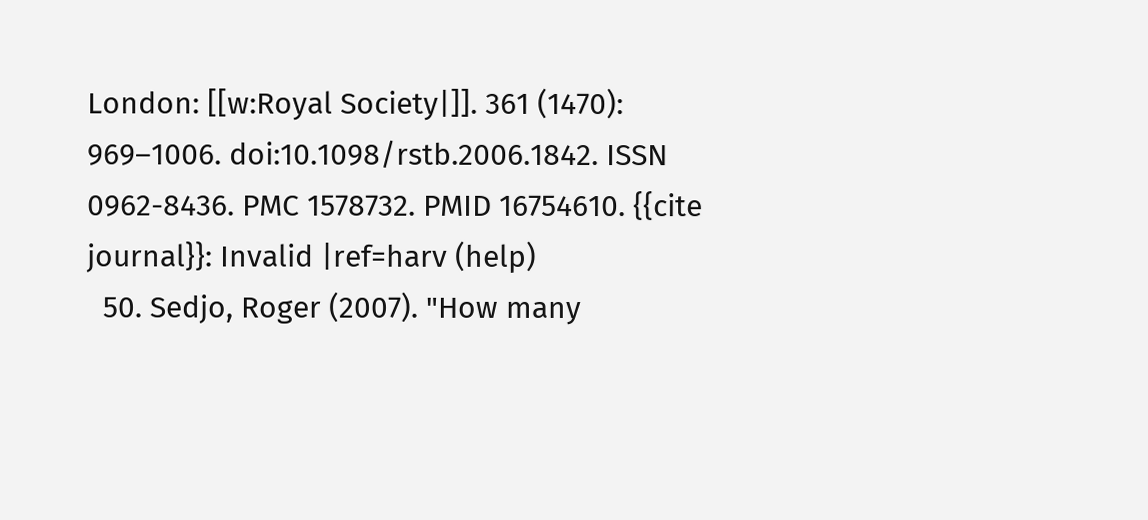London: [[w:Royal Society|]]. 361 (1470): 969–1006. doi:10.1098/rstb.2006.1842. ISSN 0962-8436. PMC 1578732. PMID 16754610. {{cite journal}}: Invalid |ref=harv (help)
  50. Sedjo, Roger (2007). "How many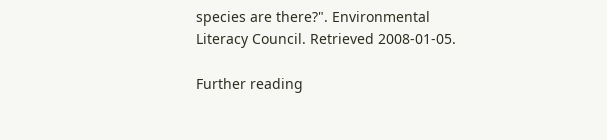species are there?". Environmental Literacy Council. Retrieved 2008-01-05.

Further reading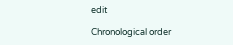edit

Chronological order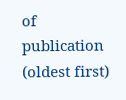of publication (oldest first)